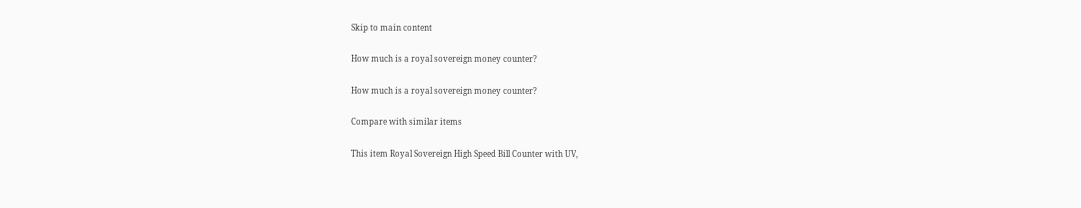Skip to main content

How much is a royal sovereign money counter?

How much is a royal sovereign money counter?

Compare with similar items

This item Royal Sovereign High Speed Bill Counter with UV,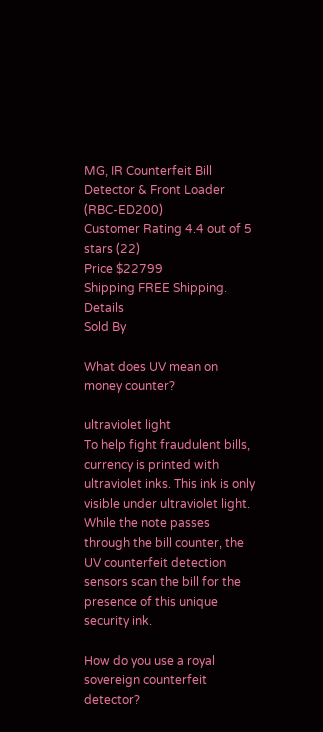MG, IR Counterfeit Bill Detector & Front Loader (RBC-ED200)
Customer Rating 4.4 out of 5 stars (22)
Price $22799
Shipping FREE Shipping. Details
Sold By

What does UV mean on money counter?

ultraviolet light
To help fight fraudulent bills, currency is printed with ultraviolet inks. This ink is only visible under ultraviolet light. While the note passes through the bill counter, the UV counterfeit detection sensors scan the bill for the presence of this unique security ink.

How do you use a royal sovereign counterfeit detector?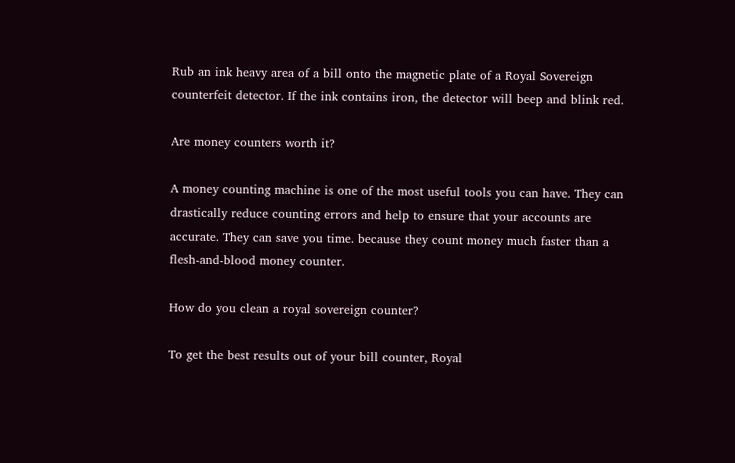Rub an ink heavy area of a bill onto the magnetic plate of a Royal Sovereign counterfeit detector. If the ink contains iron, the detector will beep and blink red.

Are money counters worth it?

A money counting machine is one of the most useful tools you can have. They can drastically reduce counting errors and help to ensure that your accounts are accurate. They can save you time. because they count money much faster than a flesh-and-blood money counter.

How do you clean a royal sovereign counter?

To get the best results out of your bill counter, Royal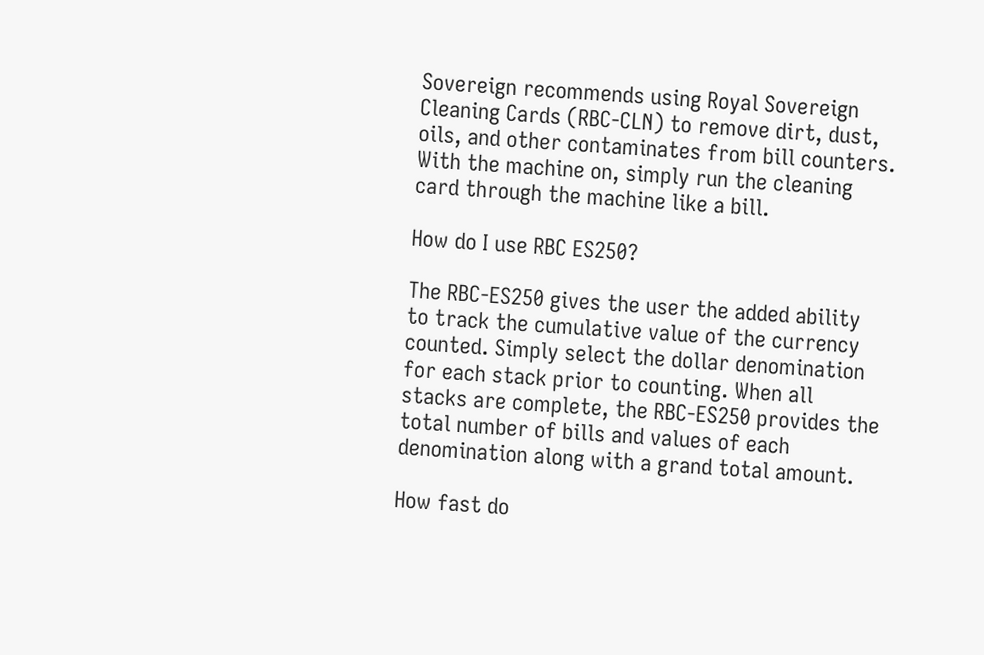Sovereign recommends using Royal Sovereign Cleaning Cards (RBC-CLN) to remove dirt, dust, oils, and other contaminates from bill counters. With the machine on, simply run the cleaning card through the machine like a bill.

How do I use RBC ES250?

The RBC-ES250 gives the user the added ability to track the cumulative value of the currency counted. Simply select the dollar denomination for each stack prior to counting. When all stacks are complete, the RBC-ES250 provides the total number of bills and values of each denomination along with a grand total amount.

How fast do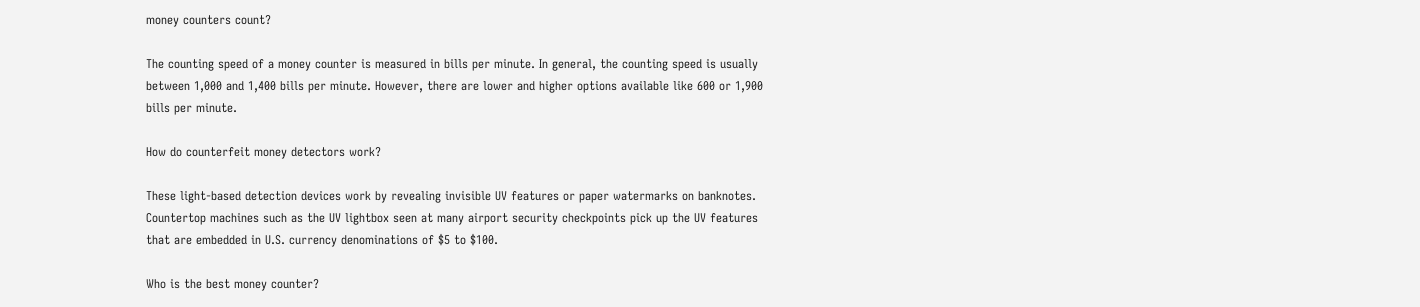money counters count?

The counting speed of a money counter is measured in bills per minute. In general, the counting speed is usually between 1,000 and 1,400 bills per minute. However, there are lower and higher options available like 600 or 1,900 bills per minute.

How do counterfeit money detectors work?

These light-based detection devices work by revealing invisible UV features or paper watermarks on banknotes. Countertop machines such as the UV lightbox seen at many airport security checkpoints pick up the UV features that are embedded in U.S. currency denominations of $5 to $100.

Who is the best money counter?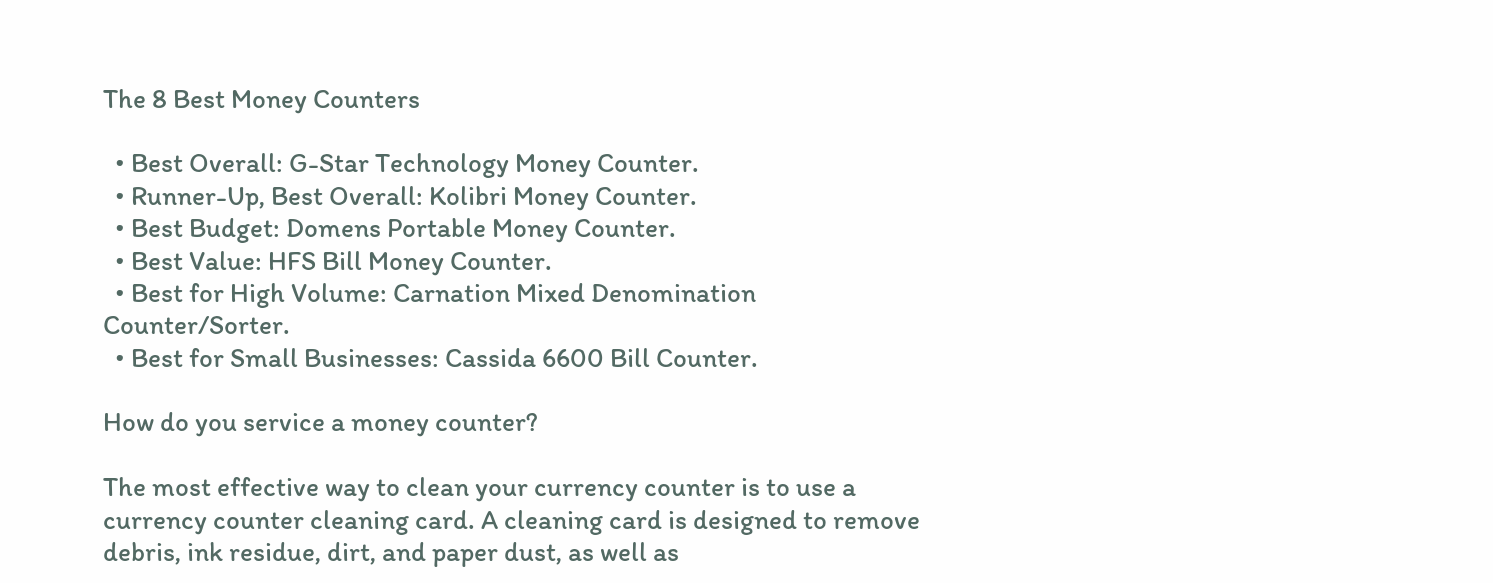The 8 Best Money Counters

  • Best Overall: G-Star Technology Money Counter.
  • Runner-Up, Best Overall: Kolibri Money Counter.
  • Best Budget: Domens Portable Money Counter.
  • Best Value: HFS Bill Money Counter.
  • Best for High Volume: Carnation Mixed Denomination Counter/Sorter.
  • Best for Small Businesses: Cassida 6600 Bill Counter.

How do you service a money counter?

The most effective way to clean your currency counter is to use a currency counter cleaning card. A cleaning card is designed to remove debris, ink residue, dirt, and paper dust, as well as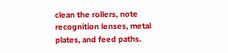clean the rollers, note recognition lenses, metal plates, and feed paths.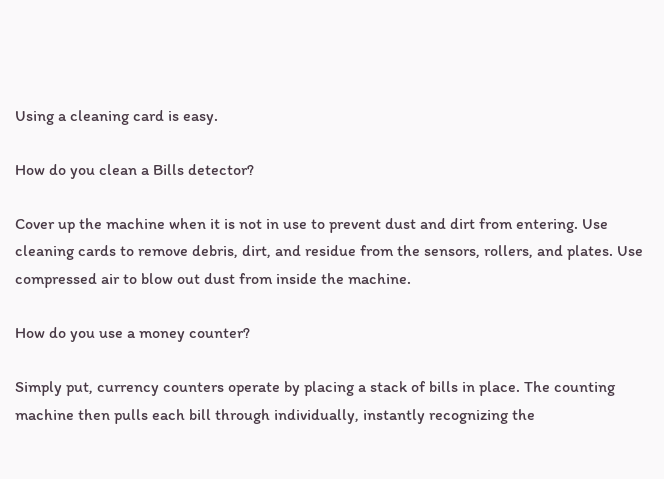Using a cleaning card is easy.

How do you clean a Bills detector?

Cover up the machine when it is not in use to prevent dust and dirt from entering. Use cleaning cards to remove debris, dirt, and residue from the sensors, rollers, and plates. Use compressed air to blow out dust from inside the machine.

How do you use a money counter?

Simply put, currency counters operate by placing a stack of bills in place. The counting machine then pulls each bill through individually, instantly recognizing the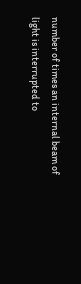number of times an internal beam of light is interrupted to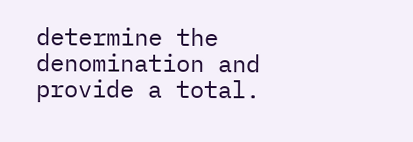determine the denomination and provide a total.